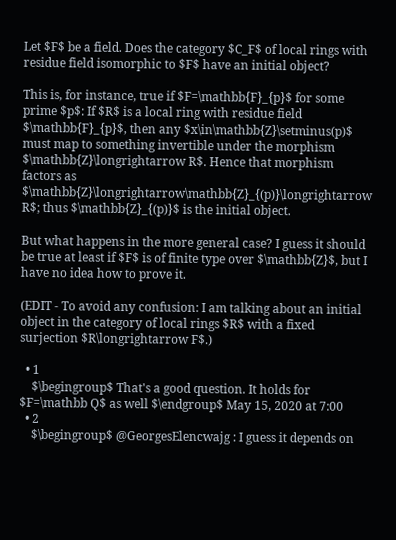Let $F$ be a field. Does the category $C_F$ of local rings with residue field isomorphic to $F$ have an initial object?

This is, for instance, true if $F=\mathbb{F}_{p}$ for some prime $p$: If $R$ is a local ring with residue field $\mathbb{F}_{p}$, then any $x\in\mathbb{Z}\setminus(p)$ must map to something invertible under the morphism $\mathbb{Z}\longrightarrow R$. Hence that morphism factors as $\mathbb{Z}\longrightarrow\mathbb{Z}_{(p)}\longrightarrow R$; thus $\mathbb{Z}_{(p)}$ is the initial object.

But what happens in the more general case? I guess it should be true at least if $F$ is of finite type over $\mathbb{Z}$, but I have no idea how to prove it.

(EDIT - To avoid any confusion: I am talking about an initial object in the category of local rings $R$ with a fixed surjection $R\longrightarrow F$.)

  • 1
    $\begingroup$ That's a good question. It holds for $F=\mathbb Q$ as well $\endgroup$ May 15, 2020 at 7:00
  • 2
    $\begingroup$ @GeorgesElencwajg : I guess it depends on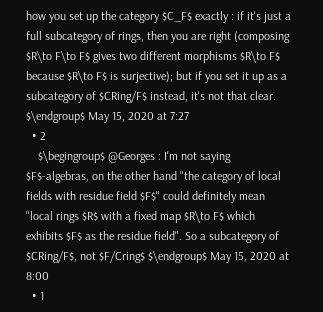how you set up the category $C_F$ exactly : if it's just a full subcategory of rings, then you are right (composing $R\to F\to F$ gives two different morphisms $R\to F$ because $R\to F$ is surjective); but if you set it up as a subcategory of $CRing/F$ instead, it's not that clear. $\endgroup$ May 15, 2020 at 7:27
  • 2
    $\begingroup$ @Georges : I'm not saying $F$-algebras, on the other hand "the category of local fields with residue field $F$" could definitely mean "local rings $R$ with a fixed map $R\to F$ which exhibits $F$ as the residue field". So a subcategory of $CRing/F$, not $F/Cring$ $\endgroup$ May 15, 2020 at 8:00
  • 1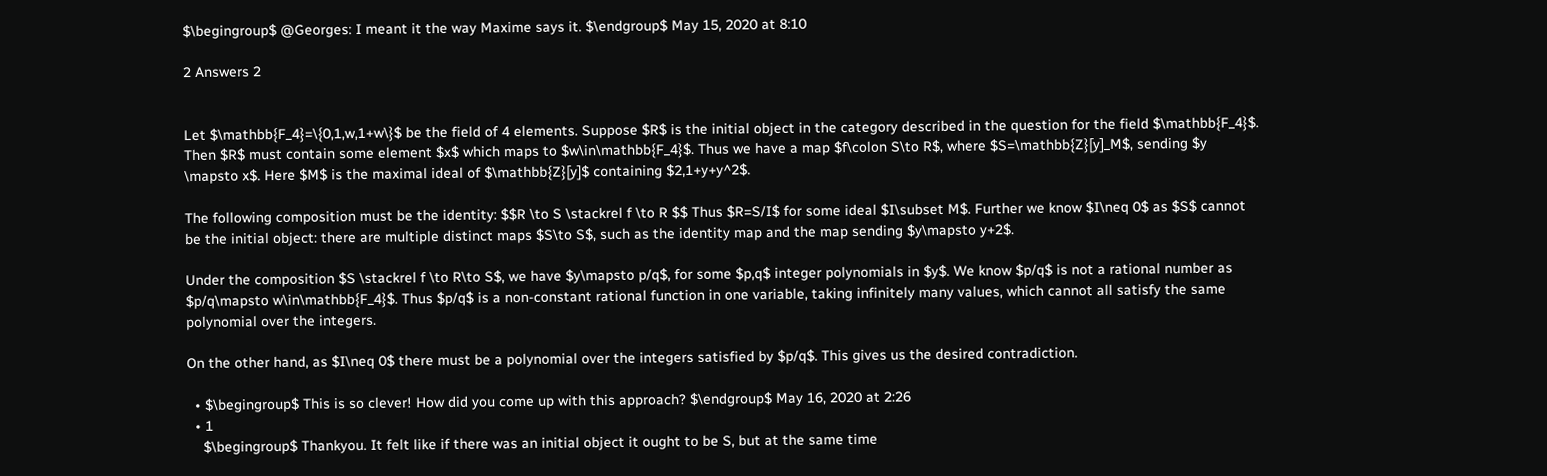$\begingroup$ @Georges: I meant it the way Maxime says it. $\endgroup$ May 15, 2020 at 8:10

2 Answers 2


Let $\mathbb{F_4}=\{0,1,w,1+w\}$ be the field of 4 elements. Suppose $R$ is the initial object in the category described in the question for the field $\mathbb{F_4}$. Then $R$ must contain some element $x$ which maps to $w\in\mathbb{F_4}$. Thus we have a map $f\colon S\to R$, where $S=\mathbb{Z}[y]_M$, sending $y \mapsto x$. Here $M$ is the maximal ideal of $\mathbb{Z}[y]$ containing $2,1+y+y^2$.

The following composition must be the identity: $$R \to S \stackrel f \to R $$ Thus $R=S/I$ for some ideal $I\subset M$. Further we know $I\neq 0$ as $S$ cannot be the initial object: there are multiple distinct maps $S\to S$, such as the identity map and the map sending $y\mapsto y+2$.

Under the composition $S \stackrel f \to R\to S$, we have $y\mapsto p/q$, for some $p,q$ integer polynomials in $y$. We know $p/q$ is not a rational number as $p/q\mapsto w\in\mathbb{F_4}$. Thus $p/q$ is a non-constant rational function in one variable, taking infinitely many values, which cannot all satisfy the same polynomial over the integers.

On the other hand, as $I\neq 0$ there must be a polynomial over the integers satisfied by $p/q$. This gives us the desired contradiction.

  • $\begingroup$ This is so clever! How did you come up with this approach? $\endgroup$ May 16, 2020 at 2:26
  • 1
    $\begingroup$ Thankyou. It felt like if there was an initial object it ought to be S, but at the same time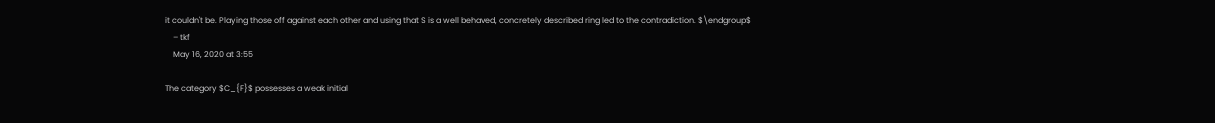it couldn't be. Playing those off against each other and using that S is a well behaved, concretely described ring led to the contradiction. $\endgroup$
    – tkf
    May 16, 2020 at 3:55

The category $C_{F}$ possesses a weak initial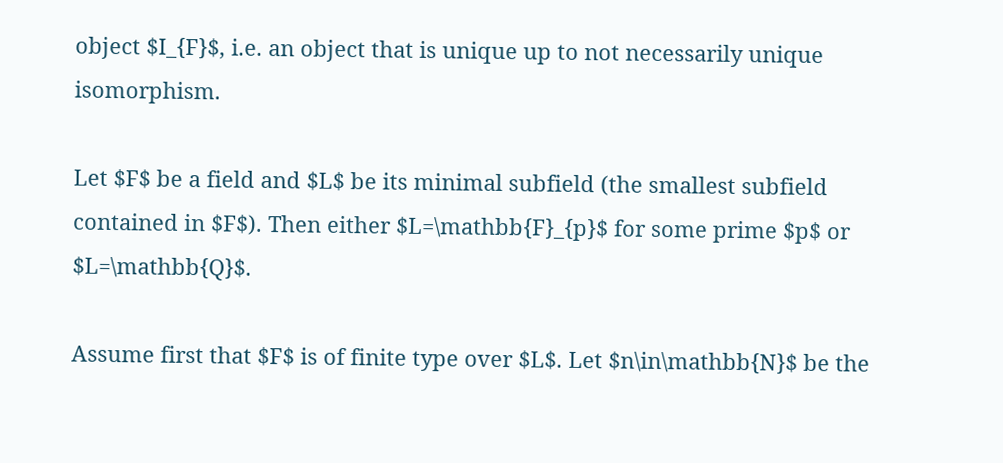object $I_{F}$, i.e. an object that is unique up to not necessarily unique isomorphism.

Let $F$ be a field and $L$ be its minimal subfield (the smallest subfield contained in $F$). Then either $L=\mathbb{F}_{p}$ for some prime $p$ or $L=\mathbb{Q}$.

Assume first that $F$ is of finite type over $L$. Let $n\in\mathbb{N}$ be the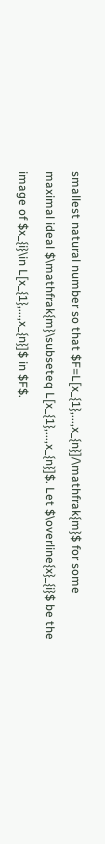smallest natural number so that $F=L[x_{1},...,x_{n}]/\mathfrak{m}$ for some maximal ideal $\mathfrak{m}\subseteq L[x_{1},...,x_{n}]$. Let $\overline{x}_{i}$ be the image of $x_{i}\in L[x_{1},...,x_{n}]$ in $F$.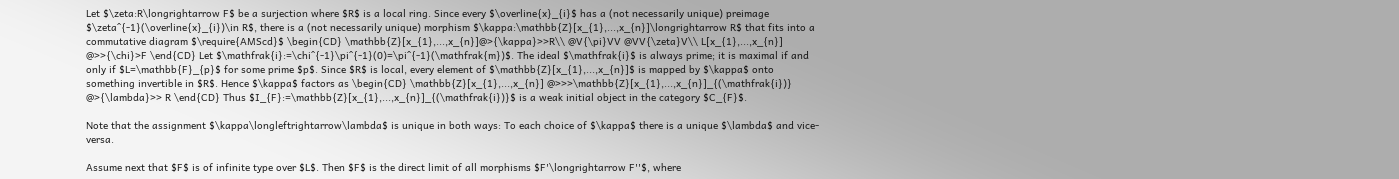Let $\zeta:R\longrightarrow F$ be a surjection where $R$ is a local ring. Since every $\overline{x}_{i}$ has a (not necessarily unique) preimage $\zeta^{-1}(\overline{x}_{i})\in R$, there is a (not necessarily unique) morphism $\kappa:\mathbb{Z}[x_{1},...,x_{n}]\longrightarrow R$ that fits into a commutative diagram $\require{AMScd}$ \begin{CD} \mathbb{Z}[x_{1},...,x_{n}]@>{\kappa}>>R\\ @V{\pi}VV @VV{\zeta}V\\ L[x_{1},...,x_{n}] @>>{\chi}>F \end{CD} Let $\mathfrak{i}:=\chi^{-1}\pi^{-1}(0)=\pi^{-1}(\mathfrak{m})$. The ideal $\mathfrak{i}$ is always prime; it is maximal if and only if $L=\mathbb{F}_{p}$ for some prime $p$. Since $R$ is local, every element of $\mathbb{Z}[x_{1},...,x_{n}]$ is mapped by $\kappa$ onto something invertible in $R$. Hence $\kappa$ factors as \begin{CD} \mathbb{Z}[x_{1},...,x_{n}] @>>>\mathbb{Z}[x_{1},...,x_{n}]_{(\mathfrak{i})} @>{\lambda}>> R \end{CD} Thus $I_{F}:=\mathbb{Z}[x_{1},...,x_{n}]_{(\mathfrak{i})}$ is a weak initial object in the category $C_{F}$.

Note that the assignment $\kappa\longleftrightarrow\lambda$ is unique in both ways: To each choice of $\kappa$ there is a unique $\lambda$ and vice-versa.

Assume next that $F$ is of infinite type over $L$. Then $F$ is the direct limit of all morphisms $F'\longrightarrow F''$, where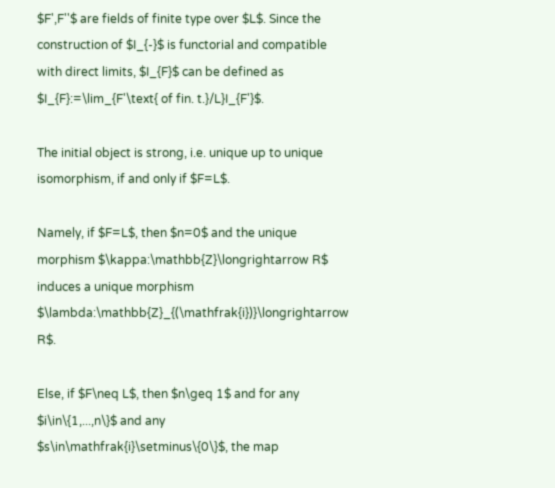$F',F''$ are fields of finite type over $L$. Since the construction of $I_{-}$ is functorial and compatible with direct limits, $I_{F}$ can be defined as $I_{F}:=\lim_{F'\text{ of fin. t.}/L}I_{F'}$.

The initial object is strong, i.e. unique up to unique isomorphism, if and only if $F=L$.

Namely, if $F=L$, then $n=0$ and the unique morphism $\kappa:\mathbb{Z}\longrightarrow R$ induces a unique morphism $\lambda:\mathbb{Z}_{(\mathfrak{i})}\longrightarrow R$.

Else, if $F\neq L$, then $n\geq 1$ and for any $i\in\{1,...,n\}$ and any $s\in\mathfrak{i}\setminus\{0\}$, the map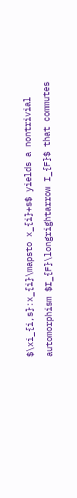$\xi_{i,s}:x_{i}\mapsto x_{i}+s$ yields a nontrivial automorphism $I_{F}\longrightarrow I_{F}$ that commutes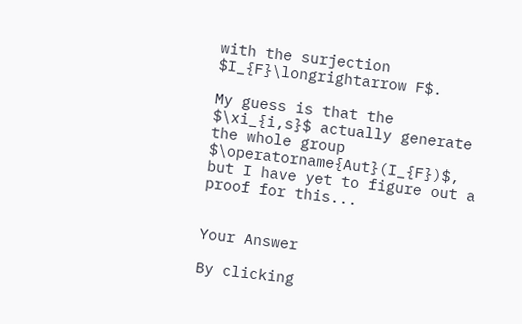with the surjection $I_{F}\longrightarrow F$.

My guess is that the $\xi_{i,s}$ actually generate the whole group $\operatorname{Aut}(I_{F})$, but I have yet to figure out a proof for this...


Your Answer

By clicking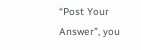“Post Your Answer”, you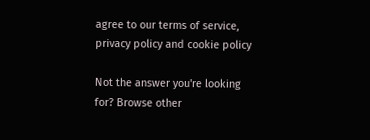agree to our terms of service, privacy policy and cookie policy

Not the answer you're looking for? Browse other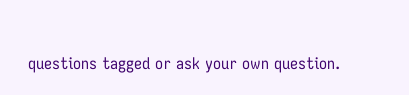questions tagged or ask your own question.